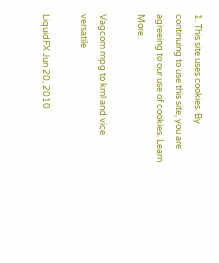1. This site uses cookies. By continuing to use this site, you are agreeing to our use of cookies. Learn More.

Vagcom mpg to kml and vice versatile

LiquidFX Jun 20, 2010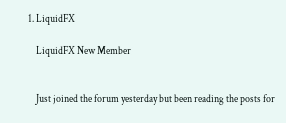1. LiquidFX

    LiquidFX New Member


    Just joined the forum yesterday but been reading the posts for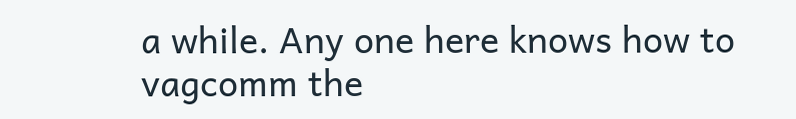a while. Any one here knows how to vagcomm the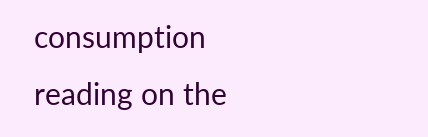consumption reading on the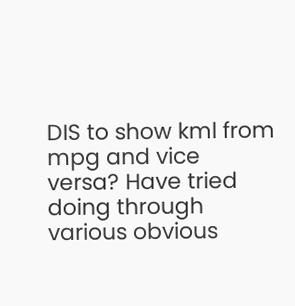DIS to show kml from mpg and vice versa? Have tried doing through various obvious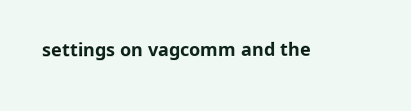settings on vagcomm and the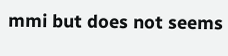mmi but does not seems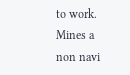to work. Mines a non navi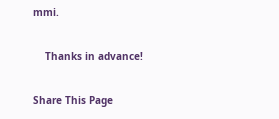mmi.

    Thanks in advance!

Share This Page